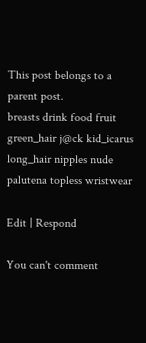This post belongs to a parent post.
breasts drink food fruit green_hair j@ck kid_icarus long_hair nipples nude palutena topless wristwear

Edit | Respond

You can't comment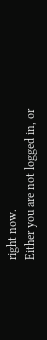right now.
Either you are not logged in, or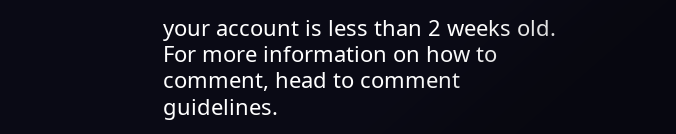your account is less than 2 weeks old.
For more information on how to comment, head to comment guidelines.